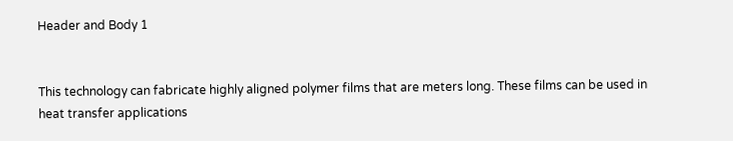Header and Body 1


This technology can fabricate highly aligned polymer films that are meters long. These films can be used in heat transfer applications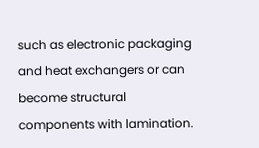such as electronic packaging and heat exchangers or can become structural components with lamination.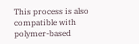This process is also compatible with polymer-based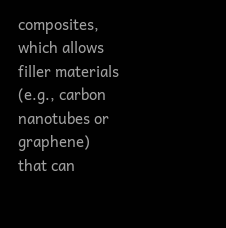composites, which allows filler materials (e.g., carbon nanotubes or graphene) that can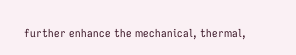further enhance the mechanical, thermal,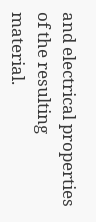and electrical properties of the resulting material.